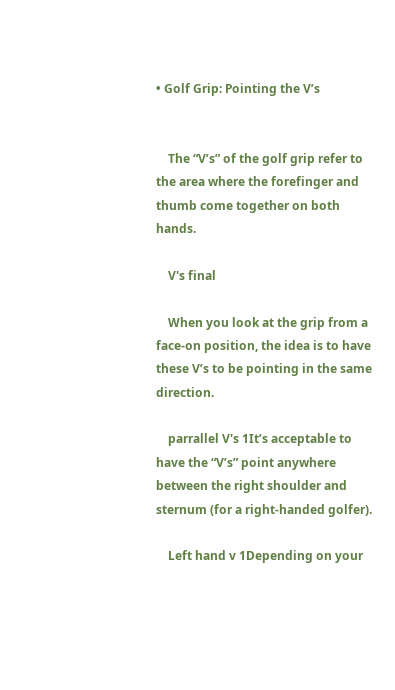• Golf Grip: Pointing the V’s


    The “V’s” of the golf grip refer to the area where the forefinger and thumb come together on both hands.

    V's final

    When you look at the grip from a face-on position, the idea is to have these V’s to be pointing in the same direction.

    parrallel V's 1It’s acceptable to have the “V’s” point anywhere between the right shoulder and sternum (for a right-handed golfer).

    Left hand v 1Depending on your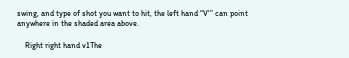swing, and type of shot you want to hit, the left hand “V'” can point anywhere in the shaded area above.

    Right right hand v1The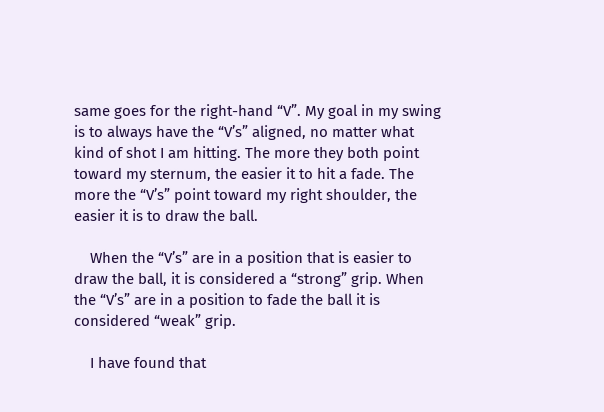same goes for the right-hand “V”. My goal in my swing is to always have the “V’s” aligned, no matter what kind of shot I am hitting. The more they both point toward my sternum, the easier it to hit a fade. The more the “V’s” point toward my right shoulder, the easier it is to draw the ball.

    When the “V’s” are in a position that is easier to draw the ball, it is considered a “strong” grip. When the “V’s” are in a position to fade the ball it is considered “weak” grip.

    I have found that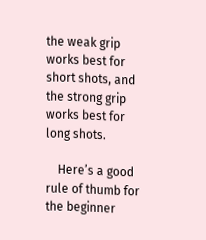the weak grip works best for short shots, and the strong grip works best for long shots.

    Here’s a good rule of thumb for the beginner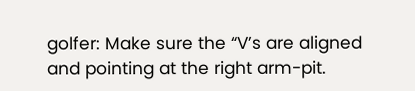golfer: Make sure the “V’s are aligned and pointing at the right arm-pit.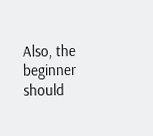Also, the beginner should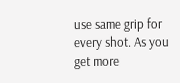use same grip for every shot. As you get more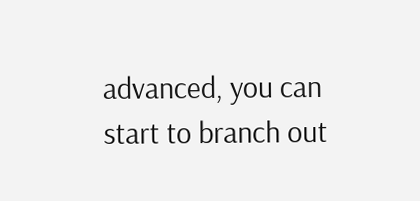advanced, you can start to branch out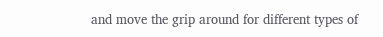and move the grip around for different types of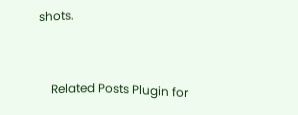shots.


    Related Posts Plugin for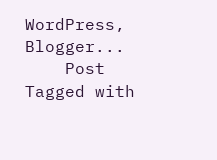WordPress, Blogger...
    Post Tagged with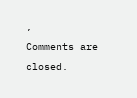,
Comments are closed.